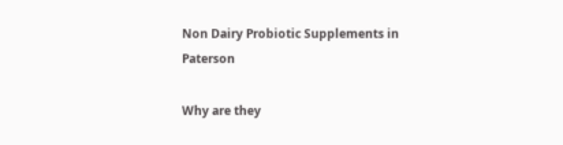Non Dairy Probiotic Supplements in Paterson

Why are they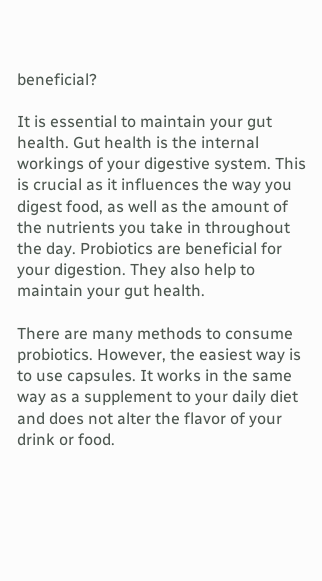beneficial?

It is essential to maintain your gut health. Gut health is the internal workings of your digestive system. This is crucial as it influences the way you digest food, as well as the amount of the nutrients you take in throughout the day. Probiotics are beneficial for your digestion. They also help to maintain your gut health.

There are many methods to consume probiotics. However, the easiest way is to use capsules. It works in the same way as a supplement to your daily diet and does not alter the flavor of your drink or food.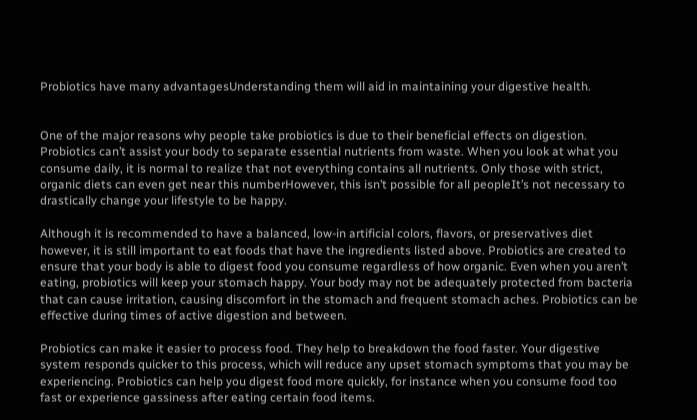Probiotics have many advantagesUnderstanding them will aid in maintaining your digestive health.


One of the major reasons why people take probiotics is due to their beneficial effects on digestion. Probiotics can’t assist your body to separate essential nutrients from waste. When you look at what you consume daily, it is normal to realize that not everything contains all nutrients. Only those with strict, organic diets can even get near this numberHowever, this isn’t possible for all peopleIt’s not necessary to drastically change your lifestyle to be happy.

Although it is recommended to have a balanced, low-in artificial colors, flavors, or preservatives diet however, it is still important to eat foods that have the ingredients listed above. Probiotics are created to ensure that your body is able to digest food you consume regardless of how organic. Even when you aren’t eating, probiotics will keep your stomach happy. Your body may not be adequately protected from bacteria that can cause irritation, causing discomfort in the stomach and frequent stomach aches. Probiotics can be effective during times of active digestion and between.

Probiotics can make it easier to process food. They help to breakdown the food faster. Your digestive system responds quicker to this process, which will reduce any upset stomach symptoms that you may be experiencing. Probiotics can help you digest food more quickly, for instance when you consume food too fast or experience gassiness after eating certain food items.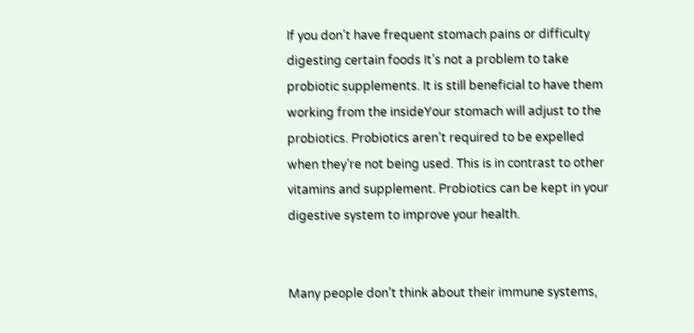If you don’t have frequent stomach pains or difficulty digesting certain foods It’s not a problem to take probiotic supplements. It is still beneficial to have them working from the insideYour stomach will adjust to the probiotics. Probiotics aren’t required to be expelled when they’re not being used. This is in contrast to other vitamins and supplement. Probiotics can be kept in your digestive system to improve your health.


Many people don’t think about their immune systems,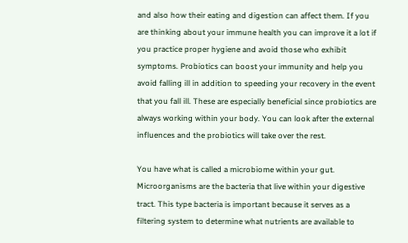and also how their eating and digestion can affect them. If you are thinking about your immune health you can improve it a lot if you practice proper hygiene and avoid those who exhibit symptoms. Probiotics can boost your immunity and help you avoid falling ill in addition to speeding your recovery in the event that you fall ill. These are especially beneficial since probiotics are always working within your body. You can look after the external influences and the probiotics will take over the rest.

You have what is called a microbiome within your gut. Microorganisms are the bacteria that live within your digestive tract. This type bacteria is important because it serves as a filtering system to determine what nutrients are available to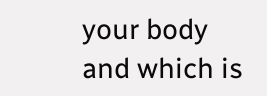your body and which is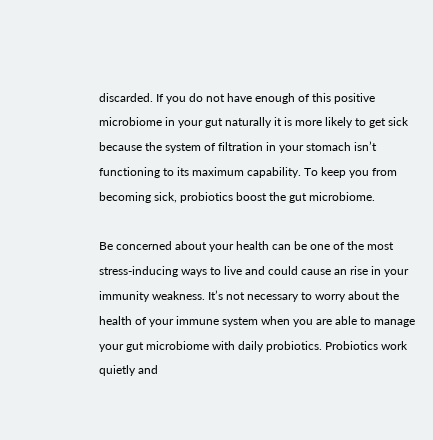discarded. If you do not have enough of this positive microbiome in your gut naturally it is more likely to get sick because the system of filtration in your stomach isn’t functioning to its maximum capability. To keep you from becoming sick, probiotics boost the gut microbiome.

Be concerned about your health can be one of the most stress-inducing ways to live and could cause an rise in your immunity weakness. It’s not necessary to worry about the health of your immune system when you are able to manage your gut microbiome with daily probiotics. Probiotics work quietly and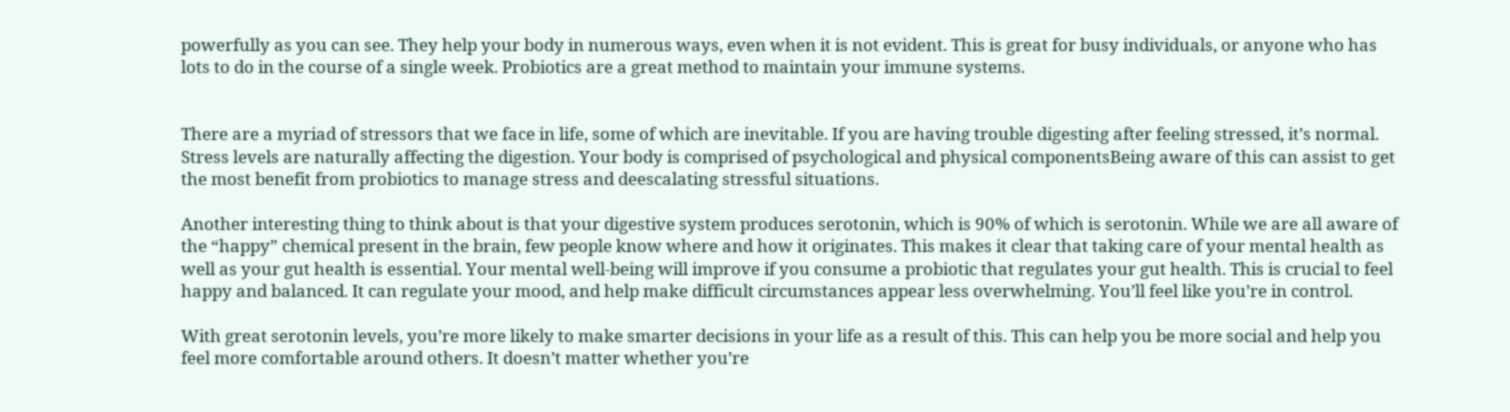powerfully as you can see. They help your body in numerous ways, even when it is not evident. This is great for busy individuals, or anyone who has lots to do in the course of a single week. Probiotics are a great method to maintain your immune systems.


There are a myriad of stressors that we face in life, some of which are inevitable. If you are having trouble digesting after feeling stressed, it’s normal. Stress levels are naturally affecting the digestion. Your body is comprised of psychological and physical componentsBeing aware of this can assist to get the most benefit from probiotics to manage stress and deescalating stressful situations.

Another interesting thing to think about is that your digestive system produces serotonin, which is 90% of which is serotonin. While we are all aware of the “happy” chemical present in the brain, few people know where and how it originates. This makes it clear that taking care of your mental health as well as your gut health is essential. Your mental well-being will improve if you consume a probiotic that regulates your gut health. This is crucial to feel happy and balanced. It can regulate your mood, and help make difficult circumstances appear less overwhelming. You’ll feel like you’re in control.

With great serotonin levels, you’re more likely to make smarter decisions in your life as a result of this. This can help you be more social and help you feel more comfortable around others. It doesn’t matter whether you’re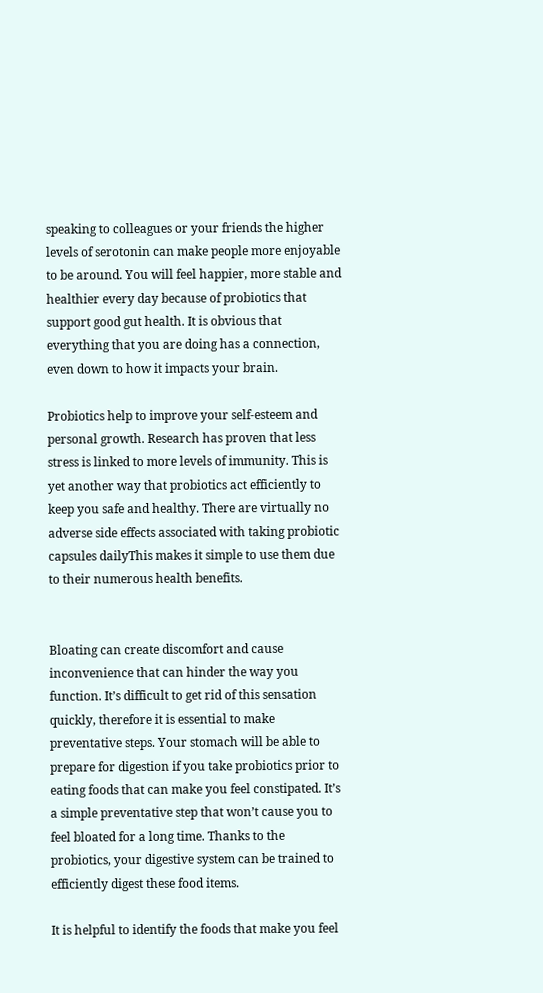speaking to colleagues or your friends the higher levels of serotonin can make people more enjoyable to be around. You will feel happier, more stable and healthier every day because of probiotics that support good gut health. It is obvious that everything that you are doing has a connection, even down to how it impacts your brain.

Probiotics help to improve your self-esteem and personal growth. Research has proven that less stress is linked to more levels of immunity. This is yet another way that probiotics act efficiently to keep you safe and healthy. There are virtually no adverse side effects associated with taking probiotic capsules dailyThis makes it simple to use them due to their numerous health benefits.


Bloating can create discomfort and cause inconvenience that can hinder the way you function. It’s difficult to get rid of this sensation quickly, therefore it is essential to make preventative steps. Your stomach will be able to prepare for digestion if you take probiotics prior to eating foods that can make you feel constipated. It’s a simple preventative step that won’t cause you to feel bloated for a long time. Thanks to the probiotics, your digestive system can be trained to efficiently digest these food items.

It is helpful to identify the foods that make you feel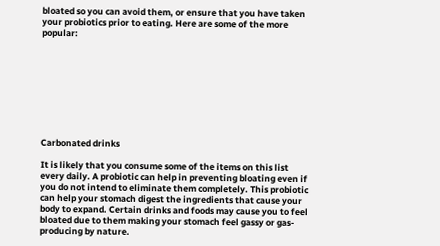bloated so you can avoid them, or ensure that you have taken your probiotics prior to eating. Here are some of the more popular:









Carbonated drinks

It is likely that you consume some of the items on this list every daily. A probiotic can help in preventing bloating even if you do not intend to eliminate them completely. This probiotic can help your stomach digest the ingredients that cause your body to expand. Certain drinks and foods may cause you to feel bloated due to them making your stomach feel gassy or gas-producing by nature.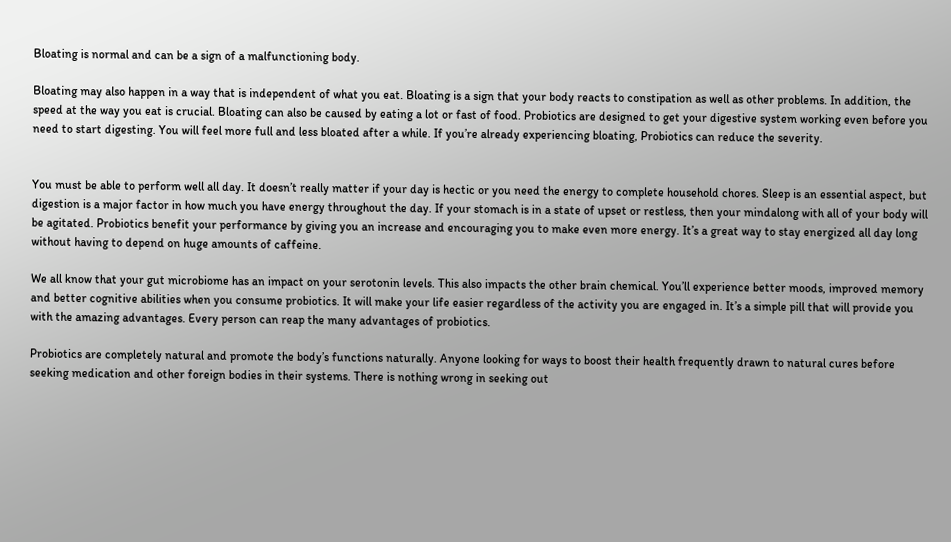Bloating is normal and can be a sign of a malfunctioning body.

Bloating may also happen in a way that is independent of what you eat. Bloating is a sign that your body reacts to constipation as well as other problems. In addition, the speed at the way you eat is crucial. Bloating can also be caused by eating a lot or fast of food. Probiotics are designed to get your digestive system working even before you need to start digesting. You will feel more full and less bloated after a while. If you’re already experiencing bloating, Probiotics can reduce the severity.


You must be able to perform well all day. It doesn’t really matter if your day is hectic or you need the energy to complete household chores. Sleep is an essential aspect, but digestion is a major factor in how much you have energy throughout the day. If your stomach is in a state of upset or restless, then your mindalong with all of your body will be agitated. Probiotics benefit your performance by giving you an increase and encouraging you to make even more energy. It’s a great way to stay energized all day long without having to depend on huge amounts of caffeine.

We all know that your gut microbiome has an impact on your serotonin levels. This also impacts the other brain chemical. You’ll experience better moods, improved memory and better cognitive abilities when you consume probiotics. It will make your life easier regardless of the activity you are engaged in. It’s a simple pill that will provide you with the amazing advantages. Every person can reap the many advantages of probiotics.

Probiotics are completely natural and promote the body’s functions naturally. Anyone looking for ways to boost their health frequently drawn to natural cures before seeking medication and other foreign bodies in their systems. There is nothing wrong in seeking out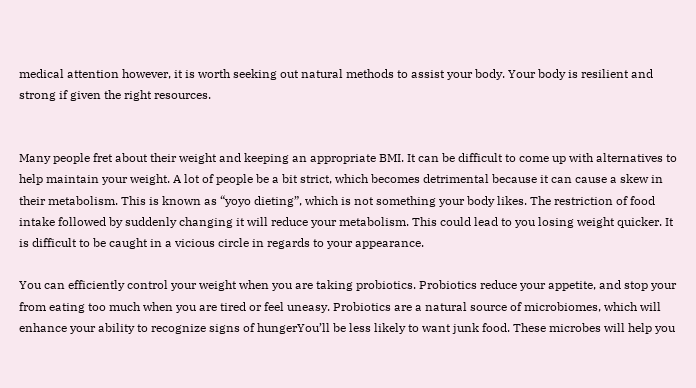medical attention however, it is worth seeking out natural methods to assist your body. Your body is resilient and strong if given the right resources.


Many people fret about their weight and keeping an appropriate BMI. It can be difficult to come up with alternatives to help maintain your weight. A lot of people be a bit strict, which becomes detrimental because it can cause a skew in their metabolism. This is known as “yoyo dieting”, which is not something your body likes. The restriction of food intake followed by suddenly changing it will reduce your metabolism. This could lead to you losing weight quicker. It is difficult to be caught in a vicious circle in regards to your appearance.

You can efficiently control your weight when you are taking probiotics. Probiotics reduce your appetite, and stop your from eating too much when you are tired or feel uneasy. Probiotics are a natural source of microbiomes, which will enhance your ability to recognize signs of hungerYou’ll be less likely to want junk food. These microbes will help you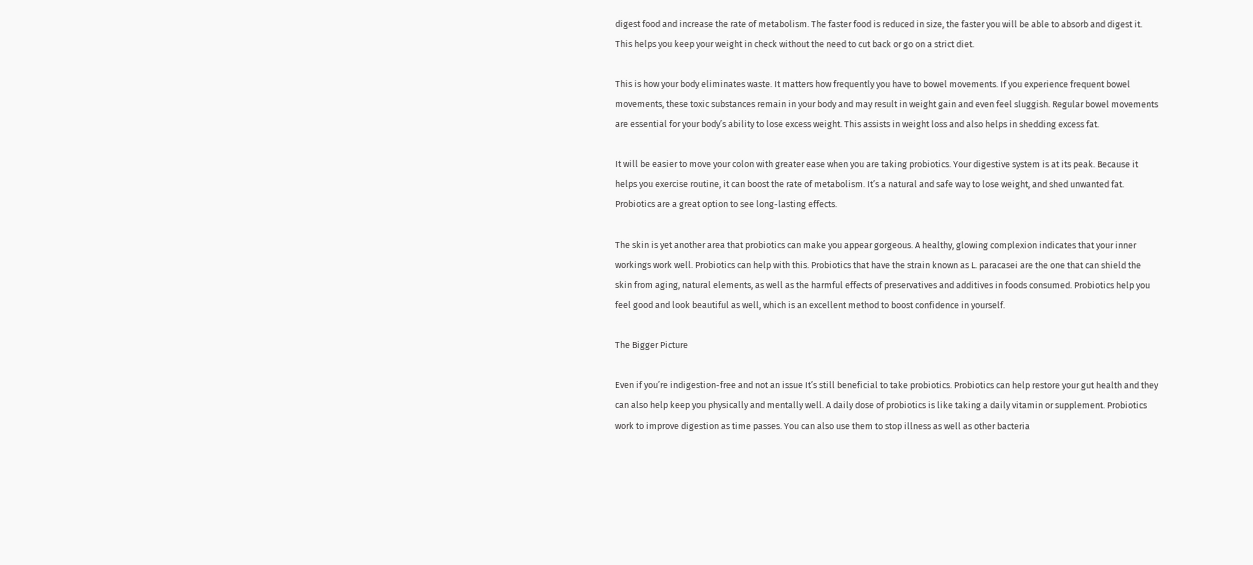digest food and increase the rate of metabolism. The faster food is reduced in size, the faster you will be able to absorb and digest it. This helps you keep your weight in check without the need to cut back or go on a strict diet.

This is how your body eliminates waste. It matters how frequently you have to bowel movements. If you experience frequent bowel movements, these toxic substances remain in your body and may result in weight gain and even feel sluggish. Regular bowel movements are essential for your body’s ability to lose excess weight. This assists in weight loss and also helps in shedding excess fat.

It will be easier to move your colon with greater ease when you are taking probiotics. Your digestive system is at its peak. Because it helps you exercise routine, it can boost the rate of metabolism. It’s a natural and safe way to lose weight, and shed unwanted fat. Probiotics are a great option to see long-lasting effects.

The skin is yet another area that probiotics can make you appear gorgeous. A healthy, glowing complexion indicates that your inner workings work well. Probiotics can help with this. Probiotics that have the strain known as L. paracasei are the one that can shield the skin from aging, natural elements, as well as the harmful effects of preservatives and additives in foods consumed. Probiotics help you feel good and look beautiful as well, which is an excellent method to boost confidence in yourself.

The Bigger Picture

Even if you’re indigestion-free and not an issue It’s still beneficial to take probiotics. Probiotics can help restore your gut health and they can also help keep you physically and mentally well. A daily dose of probiotics is like taking a daily vitamin or supplement. Probiotics work to improve digestion as time passes. You can also use them to stop illness as well as other bacteria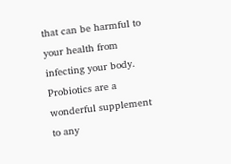that can be harmful to your health from infecting your body. Probiotics are a wonderful supplement to any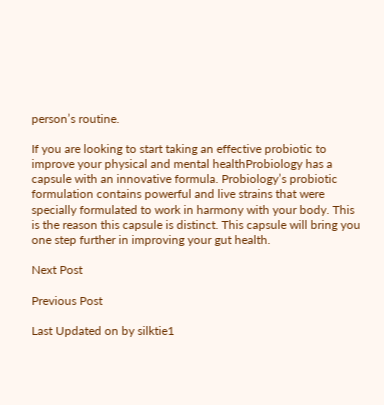person’s routine.

If you are looking to start taking an effective probiotic to improve your physical and mental healthProbiology has a capsule with an innovative formula. Probiology’s probiotic formulation contains powerful and live strains that were specially formulated to work in harmony with your body. This is the reason this capsule is distinct. This capsule will bring you one step further in improving your gut health.

Next Post

Previous Post

Last Updated on by silktie1